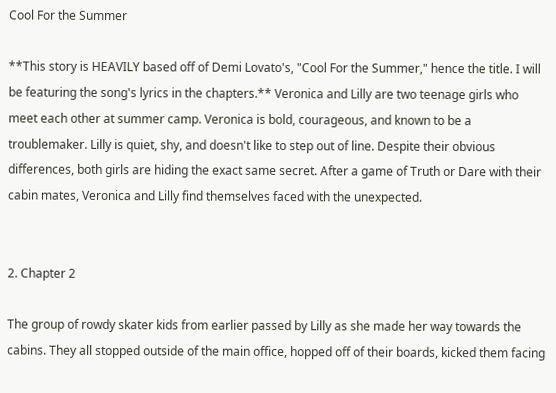Cool For the Summer

**This story is HEAVILY based off of Demi Lovato's, "Cool For the Summer," hence the title. I will be featuring the song's lyrics in the chapters.** Veronica and Lilly are two teenage girls who meet each other at summer camp. Veronica is bold, courageous, and known to be a troublemaker. Lilly is quiet, shy, and doesn't like to step out of line. Despite their obvious differences, both girls are hiding the exact same secret. After a game of Truth or Dare with their cabin mates, Veronica and Lilly find themselves faced with the unexpected.


2. Chapter 2

The group of rowdy skater kids from earlier passed by Lilly as she made her way towards the cabins. They all stopped outside of the main office, hopped off of their boards, kicked them facing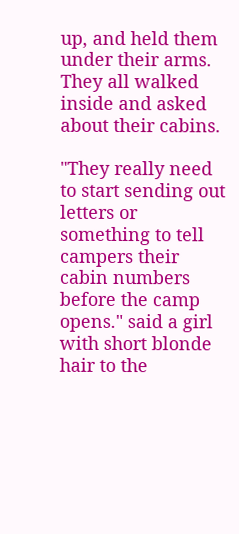up, and held them under their arms. They all walked inside and asked about their cabins.

"They really need to start sending out letters or something to tell campers their cabin numbers before the camp opens." said a girl with short blonde hair to the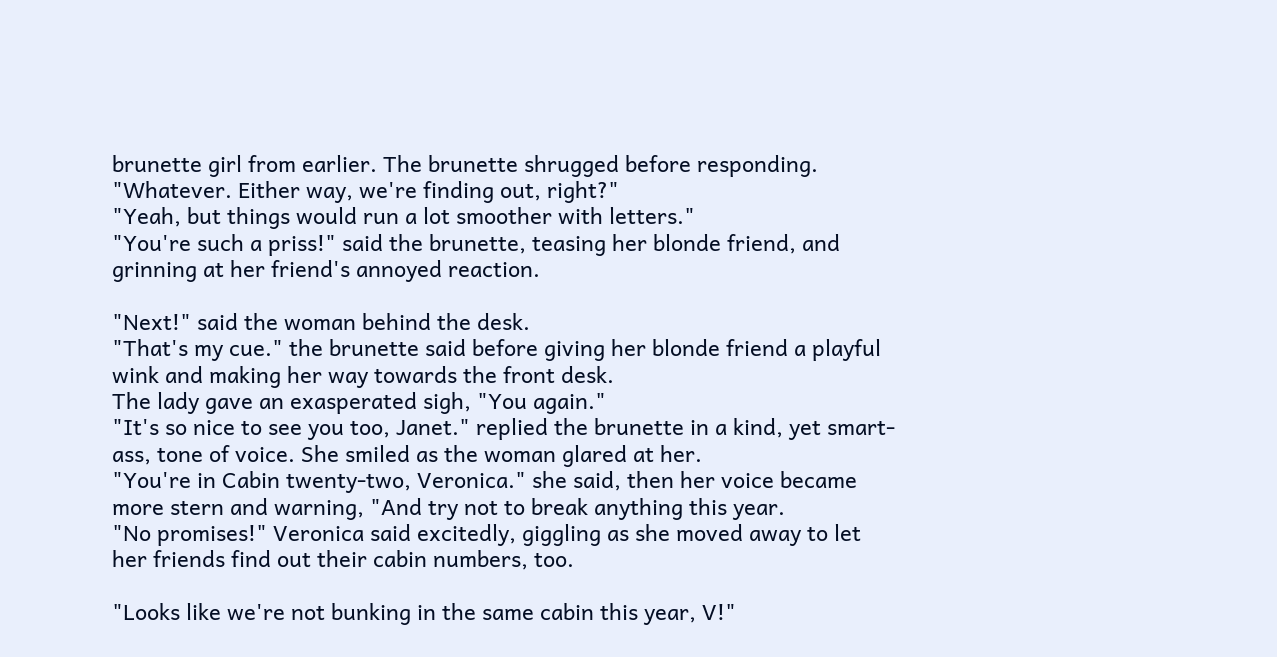brunette girl from earlier. The brunette shrugged before responding.
"Whatever. Either way, we're finding out, right?"
"Yeah, but things would run a lot smoother with letters."
"You're such a priss!" said the brunette, teasing her blonde friend, and grinning at her friend's annoyed reaction.

"Next!" said the woman behind the desk.
"That's my cue." the brunette said before giving her blonde friend a playful wink and making her way towards the front desk.
The lady gave an exasperated sigh, "You again."
"It's so nice to see you too, Janet." replied the brunette in a kind, yet smart-ass, tone of voice. She smiled as the woman glared at her.
"You're in Cabin twenty-two, Veronica." she said, then her voice became more stern and warning, "And try not to break anything this year.
"No promises!" Veronica said excitedly, giggling as she moved away to let her friends find out their cabin numbers, too.

"Looks like we're not bunking in the same cabin this year, V!"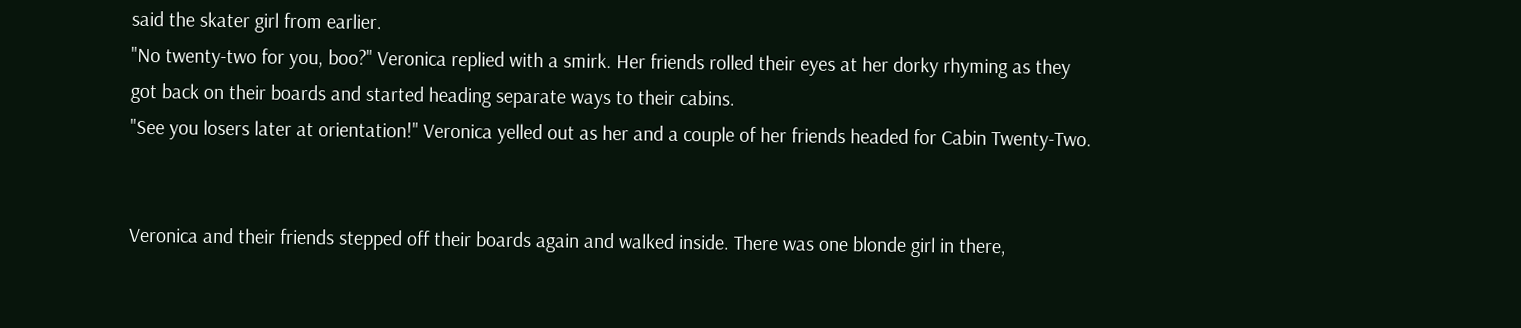said the skater girl from earlier.
"No twenty-two for you, boo?" Veronica replied with a smirk. Her friends rolled their eyes at her dorky rhyming as they got back on their boards and started heading separate ways to their cabins.
"See you losers later at orientation!" Veronica yelled out as her and a couple of her friends headed for Cabin Twenty-Two.


Veronica and their friends stepped off their boards again and walked inside. There was one blonde girl in there,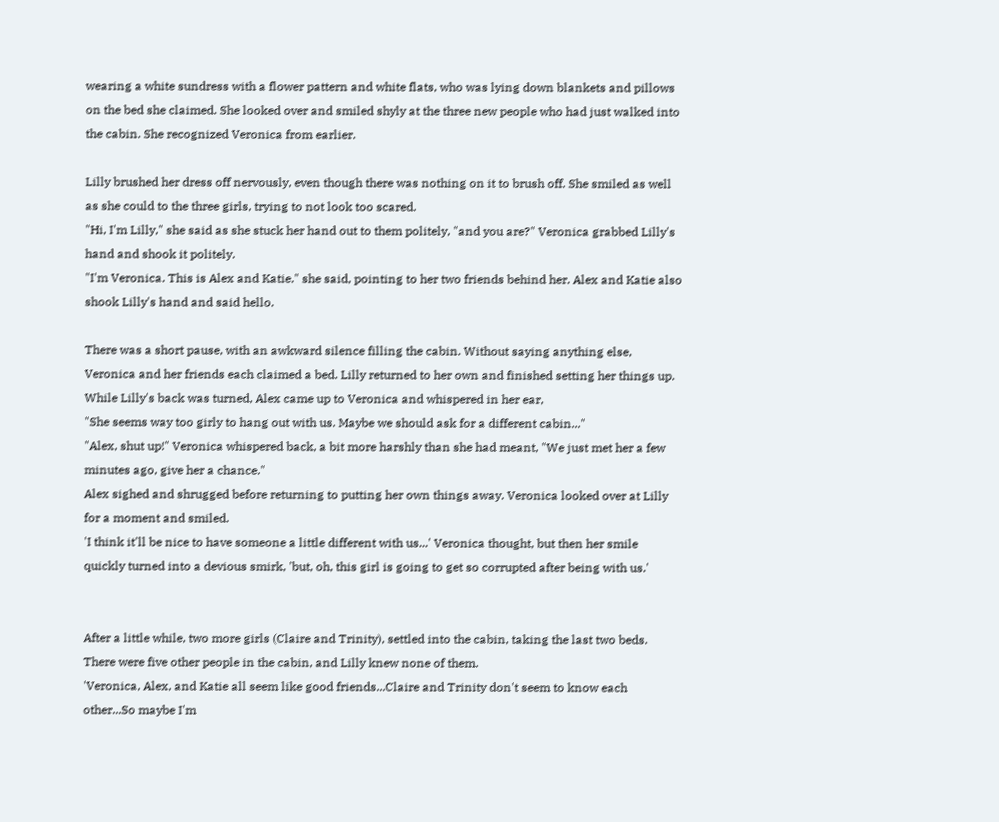wearing a white sundress with a flower pattern and white flats, who was lying down blankets and pillows on the bed she claimed. She looked over and smiled shyly at the three new people who had just walked into the cabin. She recognized Veronica from earlier.

Lilly brushed her dress off nervously, even though there was nothing on it to brush off. She smiled as well as she could to the three girls, trying to not look too scared.
"Hi, I'm Lilly," she said as she stuck her hand out to them politely, "and you are?" Veronica grabbed Lilly's hand and shook it politely.
"I'm Veronica. This is Alex and Katie." she said, pointing to her two friends behind her. Alex and Katie also shook Lilly's hand and said hello.

There was a short pause, with an awkward silence filling the cabin. Without saying anything else, Veronica and her friends each claimed a bed. Lilly returned to her own and finished setting her things up. While Lilly's back was turned, Alex came up to Veronica and whispered in her ear,
"She seems way too girly to hang out with us. Maybe we should ask for a different cabin..."
"Alex, shut up!" Veronica whispered back, a bit more harshly than she had meant, "We just met her a few minutes ago, give her a chance."
Alex sighed and shrugged before returning to putting her own things away. Veronica looked over at Lilly for a moment and smiled.
'I think it'll be nice to have someone a little different with us...' Veronica thought, but then her smile quickly turned into a devious smirk, 'but, oh, this girl is going to get so corrupted after being with us.'


After a little while, two more girls (Claire and Trinity), settled into the cabin, taking the last two beds. There were five other people in the cabin, and Lilly knew none of them.
'Veronica, Alex, and Katie all seem like good friends...Claire and Trinity don't seem to know each other...So maybe I'm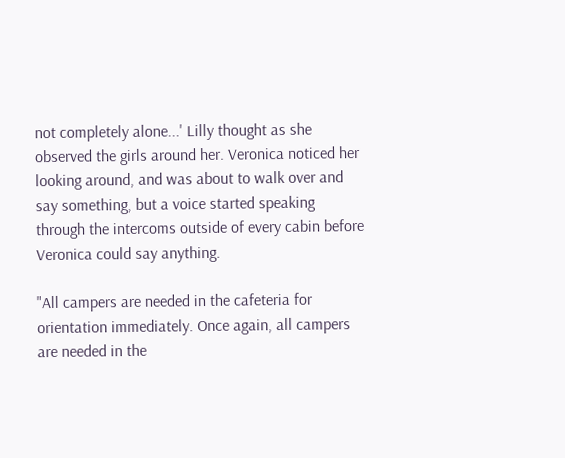not completely alone...' Lilly thought as she observed the girls around her. Veronica noticed her looking around, and was about to walk over and say something, but a voice started speaking through the intercoms outside of every cabin before Veronica could say anything.

"All campers are needed in the cafeteria for orientation immediately. Once again, all campers are needed in the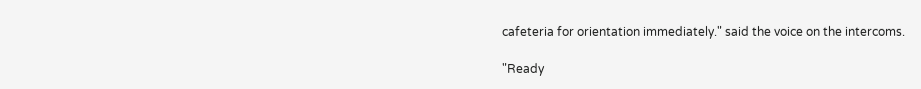cafeteria for orientation immediately." said the voice on the intercoms.

"Ready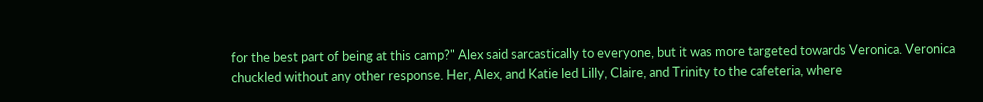for the best part of being at this camp?" Alex said sarcastically to everyone, but it was more targeted towards Veronica. Veronica chuckled without any other response. Her, Alex, and Katie led Lilly, Claire, and Trinity to the cafeteria, where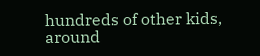hundreds of other kids, around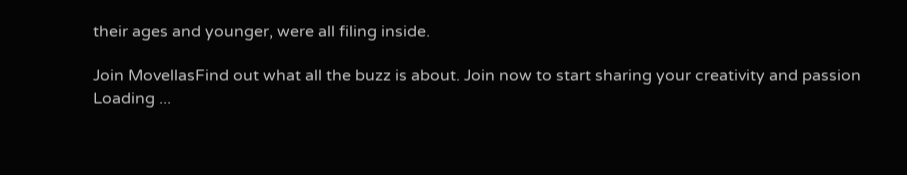their ages and younger, were all filing inside.

Join MovellasFind out what all the buzz is about. Join now to start sharing your creativity and passion
Loading ...